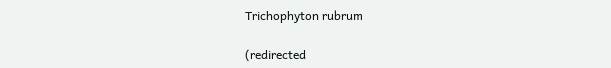Trichophyton rubrum

(redirected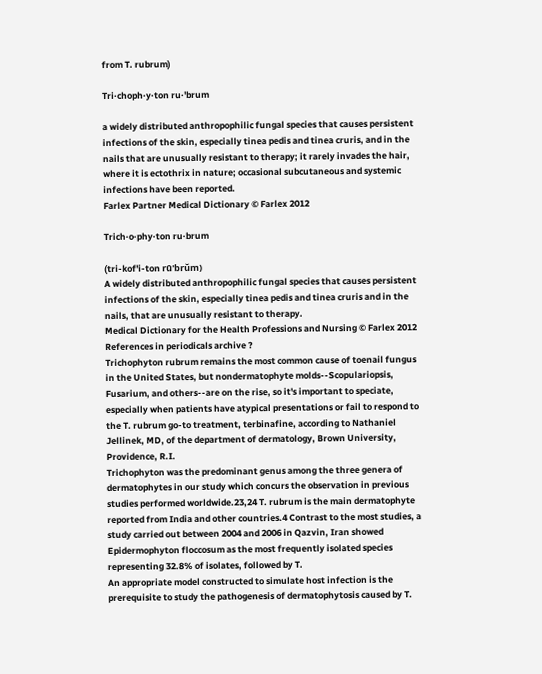from T. rubrum)

Tri·choph·y·ton ru·'brum

a widely distributed anthropophilic fungal species that causes persistent infections of the skin, especially tinea pedis and tinea cruris, and in the nails that are unusually resistant to therapy; it rarely invades the hair, where it is ectothrix in nature; occasional subcutaneous and systemic infections have been reported.
Farlex Partner Medical Dictionary © Farlex 2012

Trich·o·phy·ton ru·brum

(tri-kof'i-ton rū'brŭm)
A widely distributed anthropophilic fungal species that causes persistent infections of the skin, especially tinea pedis and tinea cruris and in the nails, that are unusually resistant to therapy.
Medical Dictionary for the Health Professions and Nursing © Farlex 2012
References in periodicals archive ?
Trichophyton rubrum remains the most common cause of toenail fungus in the United States, but nondermatophyte molds--Scopulariopsis, Fusarium, and others--are on the rise, so it's important to speciate, especially when patients have atypical presentations or fail to respond to the T. rubrum go-to treatment, terbinafine, according to Nathaniel Jellinek, MD, of the department of dermatology, Brown University, Providence, R.I.
Trichophyton was the predominant genus among the three genera of dermatophytes in our study which concurs the observation in previous studies performed worldwide.23,24 T. rubrum is the main dermatophyte reported from India and other countries.4 Contrast to the most studies, a study carried out between 2004 and 2006 in Qazvin, Iran showed Epidermophyton floccosum as the most frequently isolated species representing 32.8% of isolates, followed by T.
An appropriate model constructed to simulate host infection is the prerequisite to study the pathogenesis of dermatophytosis caused by T.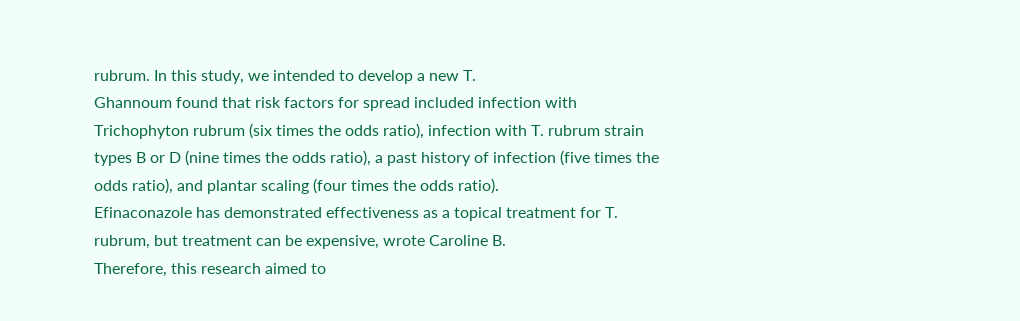rubrum. In this study, we intended to develop a new T.
Ghannoum found that risk factors for spread included infection with Trichophyton rubrum (six times the odds ratio), infection with T. rubrum strain types B or D (nine times the odds ratio), a past history of infection (five times the odds ratio), and plantar scaling (four times the odds ratio).
Efinaconazole has demonstrated effectiveness as a topical treatment for T. rubrum, but treatment can be expensive, wrote Caroline B.
Therefore, this research aimed to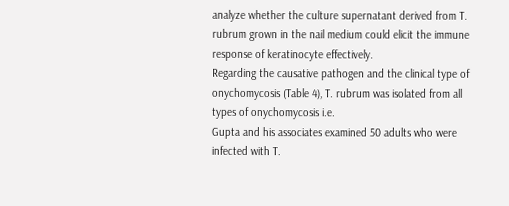analyze whether the culture supernatant derived from T. rubrum grown in the nail medium could elicit the immune response of keratinocyte effectively.
Regarding the causative pathogen and the clinical type of onychomycosis (Table 4), T. rubrum was isolated from all types of onychomycosis i.e.
Gupta and his associates examined 50 adults who were infected with T.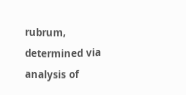rubrum, determined via analysis of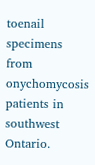toenail specimens from onychomycosis patients in southwest Ontario.